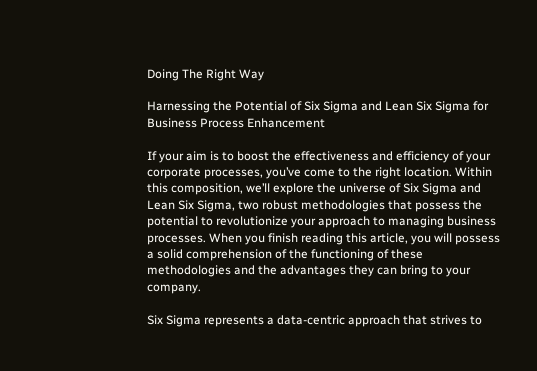Doing The Right Way

Harnessing the Potential of Six Sigma and Lean Six Sigma for Business Process Enhancement

If your aim is to boost the effectiveness and efficiency of your corporate processes, you’ve come to the right location. Within this composition, we’ll explore the universe of Six Sigma and Lean Six Sigma, two robust methodologies that possess the potential to revolutionize your approach to managing business processes. When you finish reading this article, you will possess a solid comprehension of the functioning of these methodologies and the advantages they can bring to your company.

Six Sigma represents a data-centric approach that strives to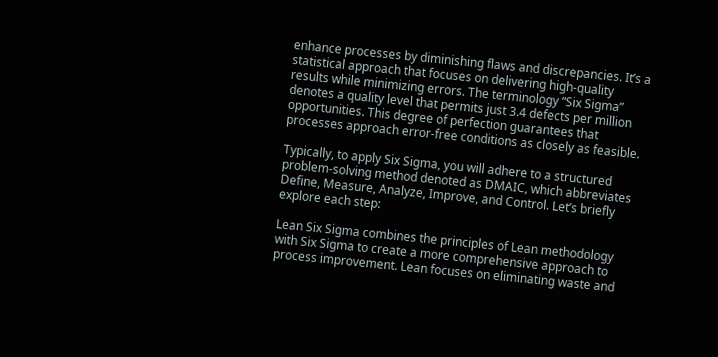enhance processes by diminishing flaws and discrepancies. It’s a statistical approach that focuses on delivering high-quality results while minimizing errors. The terminology “Six Sigma” denotes a quality level that permits just 3.4 defects per million opportunities. This degree of perfection guarantees that processes approach error-free conditions as closely as feasible.

Typically, to apply Six Sigma, you will adhere to a structured problem-solving method denoted as DMAIC, which abbreviates Define, Measure, Analyze, Improve, and Control. Let’s briefly explore each step:

Lean Six Sigma combines the principles of Lean methodology with Six Sigma to create a more comprehensive approach to process improvement. Lean focuses on eliminating waste and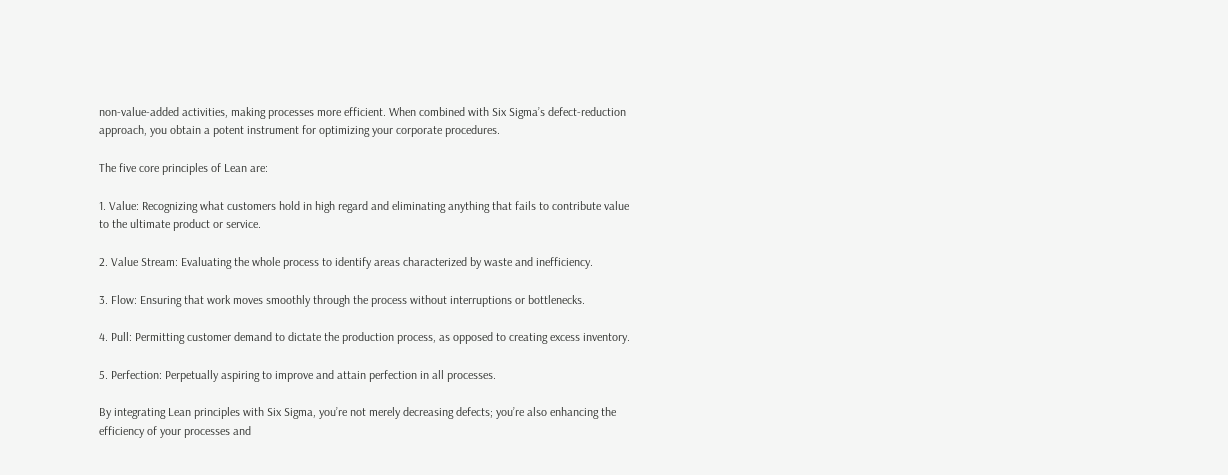non-value-added activities, making processes more efficient. When combined with Six Sigma’s defect-reduction approach, you obtain a potent instrument for optimizing your corporate procedures.

The five core principles of Lean are:

1. Value: Recognizing what customers hold in high regard and eliminating anything that fails to contribute value to the ultimate product or service.

2. Value Stream: Evaluating the whole process to identify areas characterized by waste and inefficiency.

3. Flow: Ensuring that work moves smoothly through the process without interruptions or bottlenecks.

4. Pull: Permitting customer demand to dictate the production process, as opposed to creating excess inventory.

5. Perfection: Perpetually aspiring to improve and attain perfection in all processes.

By integrating Lean principles with Six Sigma, you’re not merely decreasing defects; you’re also enhancing the efficiency of your processes and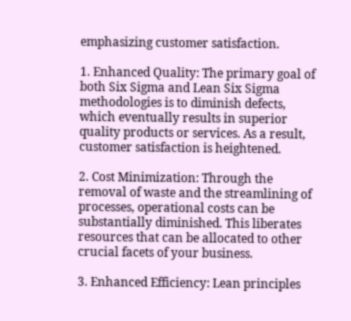emphasizing customer satisfaction.

1. Enhanced Quality: The primary goal of both Six Sigma and Lean Six Sigma methodologies is to diminish defects, which eventually results in superior quality products or services. As a result, customer satisfaction is heightened.

2. Cost Minimization: Through the removal of waste and the streamlining of processes, operational costs can be substantially diminished. This liberates resources that can be allocated to other crucial facets of your business.

3. Enhanced Efficiency: Lean principles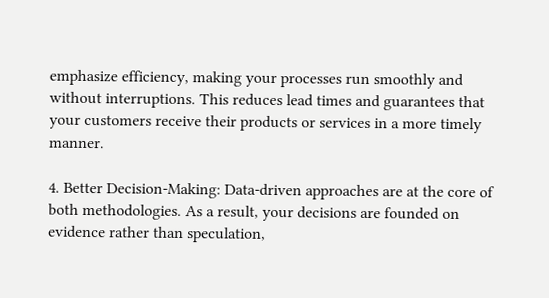emphasize efficiency, making your processes run smoothly and without interruptions. This reduces lead times and guarantees that your customers receive their products or services in a more timely manner.

4. Better Decision-Making: Data-driven approaches are at the core of both methodologies. As a result, your decisions are founded on evidence rather than speculation,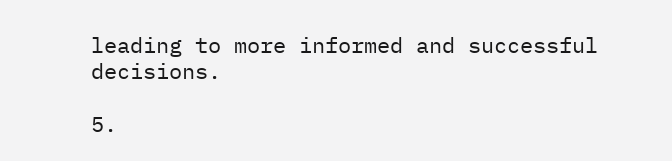leading to more informed and successful decisions.

5.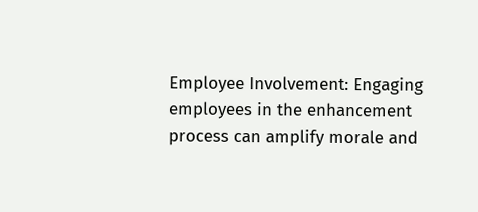Employee Involvement: Engaging employees in the enhancement process can amplify morale and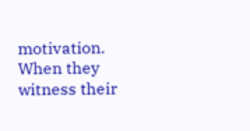motivation. When they witness their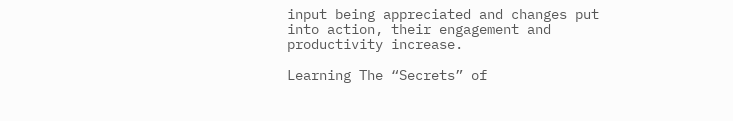input being appreciated and changes put into action, their engagement and productivity increase.

Learning The “Secrets” of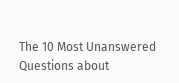The 10 Most Unanswered Questions about